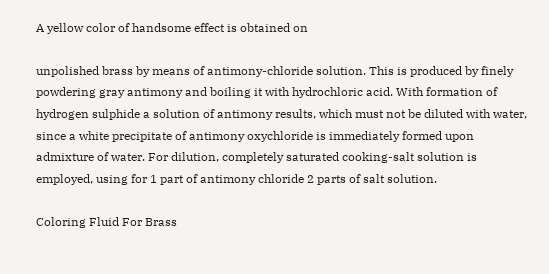A yellow color of handsome effect is obtained on

unpolished brass by means of antimony-chloride solution. This is produced by finely powdering gray antimony and boiling it with hydrochloric acid. With formation of hydrogen sulphide a solution of antimony results, which must not be diluted with water, since a white precipitate of antimony oxychloride is immediately formed upon admixture of water. For dilution, completely saturated cooking-salt solution is employed, using for 1 part of antimony chloride 2 parts of salt solution.

Coloring Fluid For Brass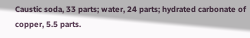Caustic soda, 33 parts; water, 24 parts; hydrated carbonate of copper, 5.5 parts.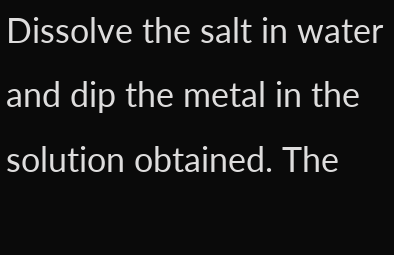Dissolve the salt in water and dip the metal in the solution obtained. The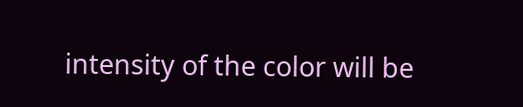intensity of the color will be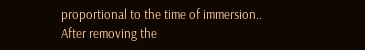proportional to the time of immersion.. After removing the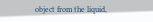object from the liquid,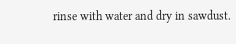rinse with water and dry in sawdust.